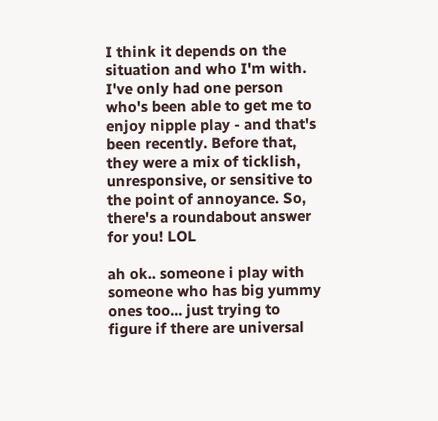I think it depends on the situation and who I'm with. I've only had one person who's been able to get me to enjoy nipple play - and that's been recently. Before that, they were a mix of ticklish, unresponsive, or sensitive to the point of annoyance. So, there's a roundabout answer for you! LOL

ah ok.. someone i play with someone who has big yummy ones too... just trying to figure if there are universal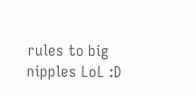rules to big nipples LoL :D